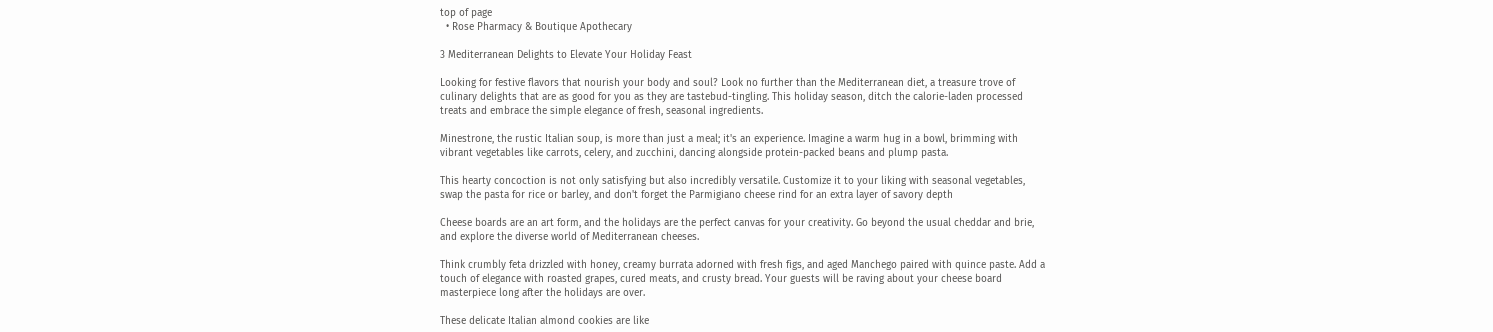top of page
  • Rose Pharmacy & Boutique Apothecary

3 Mediterranean Delights to Elevate Your Holiday Feast

Looking for festive flavors that nourish your body and soul? Look no further than the Mediterranean diet, a treasure trove of culinary delights that are as good for you as they are tastebud-tingling. This holiday season, ditch the calorie-laden processed treats and embrace the simple elegance of fresh, seasonal ingredients.

Minestrone, the rustic Italian soup, is more than just a meal; it's an experience. Imagine a warm hug in a bowl, brimming with vibrant vegetables like carrots, celery, and zucchini, dancing alongside protein-packed beans and plump pasta.

This hearty concoction is not only satisfying but also incredibly versatile. Customize it to your liking with seasonal vegetables, swap the pasta for rice or barley, and don't forget the Parmigiano cheese rind for an extra layer of savory depth

Cheese boards are an art form, and the holidays are the perfect canvas for your creativity. Go beyond the usual cheddar and brie, and explore the diverse world of Mediterranean cheeses.

Think crumbly feta drizzled with honey, creamy burrata adorned with fresh figs, and aged Manchego paired with quince paste. Add a touch of elegance with roasted grapes, cured meats, and crusty bread. Your guests will be raving about your cheese board masterpiece long after the holidays are over.

These delicate Italian almond cookies are like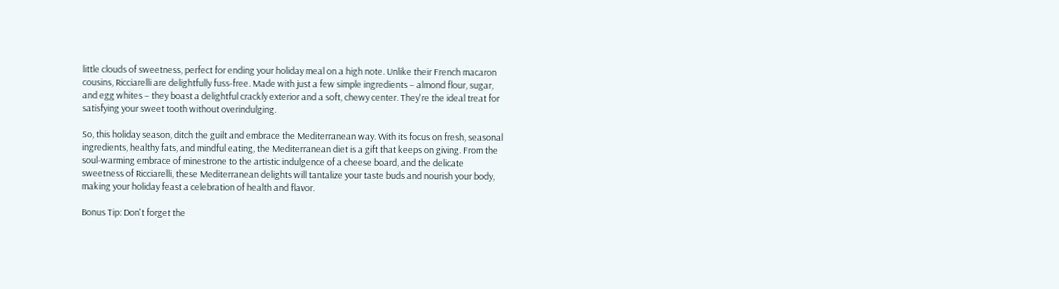little clouds of sweetness, perfect for ending your holiday meal on a high note. Unlike their French macaron cousins, Ricciarelli are delightfully fuss-free. Made with just a few simple ingredients – almond flour, sugar, and egg whites – they boast a delightful crackly exterior and a soft, chewy center. They're the ideal treat for satisfying your sweet tooth without overindulging.

So, this holiday season, ditch the guilt and embrace the Mediterranean way. With its focus on fresh, seasonal ingredients, healthy fats, and mindful eating, the Mediterranean diet is a gift that keeps on giving. From the soul-warming embrace of minestrone to the artistic indulgence of a cheese board, and the delicate sweetness of Ricciarelli, these Mediterranean delights will tantalize your taste buds and nourish your body, making your holiday feast a celebration of health and flavor.

Bonus Tip: Don't forget the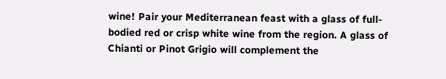wine! Pair your Mediterranean feast with a glass of full-bodied red or crisp white wine from the region. A glass of Chianti or Pinot Grigio will complement the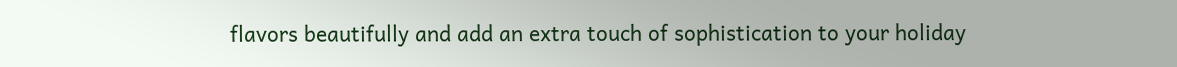flavors beautifully and add an extra touch of sophistication to your holiday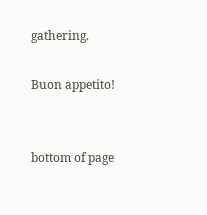gathering.

Buon appetito!


bottom of page